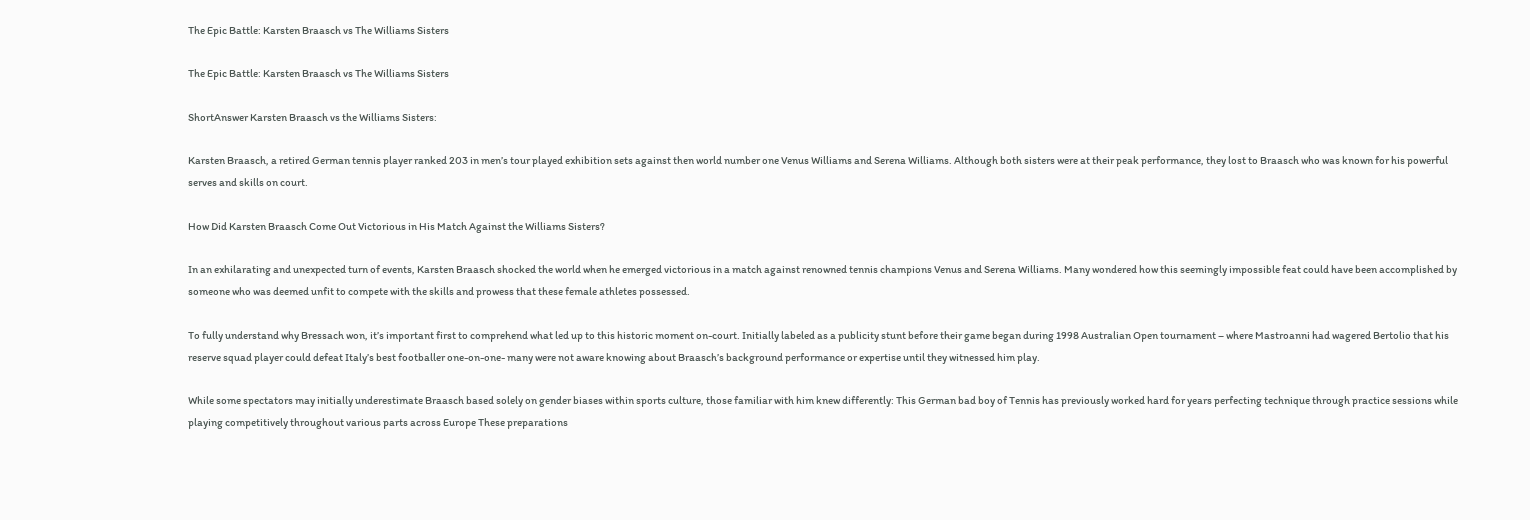The Epic Battle: Karsten Braasch vs The Williams Sisters

The Epic Battle: Karsten Braasch vs The Williams Sisters

ShortAnswer Karsten Braasch vs the Williams Sisters:

Karsten Braasch, a retired German tennis player ranked 203 in men’s tour played exhibition sets against then world number one Venus Williams and Serena Williams. Although both sisters were at their peak performance, they lost to Braasch who was known for his powerful serves and skills on court.

How Did Karsten Braasch Come Out Victorious in His Match Against the Williams Sisters?

In an exhilarating and unexpected turn of events, Karsten Braasch shocked the world when he emerged victorious in a match against renowned tennis champions Venus and Serena Williams. Many wondered how this seemingly impossible feat could have been accomplished by someone who was deemed unfit to compete with the skills and prowess that these female athletes possessed.

To fully understand why Bressach won, it’s important first to comprehend what led up to this historic moment on-court. Initially labeled as a publicity stunt before their game began during 1998 Australian Open tournament – where Mastroanni had wagered Bertolio that his reserve squad player could defeat Italy’s best footballer one-on-one- many were not aware knowing about Braasch’s background performance or expertise until they witnessed him play.

While some spectators may initially underestimate Braasch based solely on gender biases within sports culture, those familiar with him knew differently: This German bad boy of Tennis has previously worked hard for years perfecting technique through practice sessions while playing competitively throughout various parts across Europe These preparations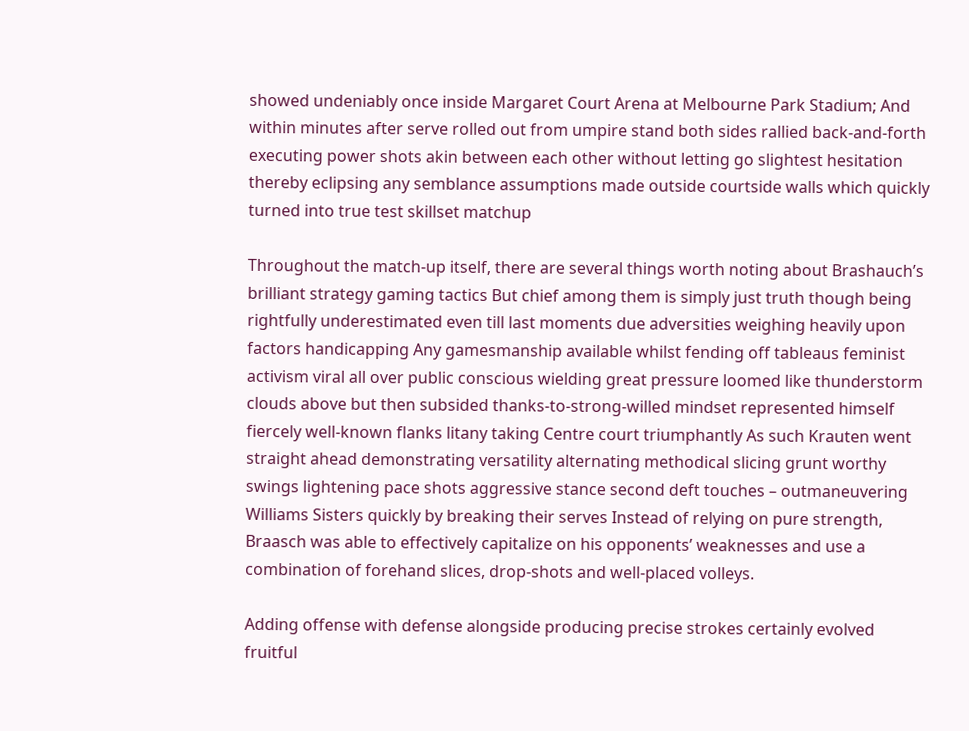showed undeniably once inside Margaret Court Arena at Melbourne Park Stadium; And within minutes after serve rolled out from umpire stand both sides rallied back-and-forth executing power shots akin between each other without letting go slightest hesitation thereby eclipsing any semblance assumptions made outside courtside walls which quickly turned into true test skillset matchup

Throughout the match-up itself, there are several things worth noting about Brashauch’s brilliant strategy gaming tactics But chief among them is simply just truth though being rightfully underestimated even till last moments due adversities weighing heavily upon factors handicapping Any gamesmanship available whilst fending off tableaus feminist activism viral all over public conscious wielding great pressure loomed like thunderstorm clouds above but then subsided thanks-to-strong-willed mindset represented himself fiercely well-known flanks litany taking Centre court triumphantly As such Krauten went straight ahead demonstrating versatility alternating methodical slicing grunt worthy swings lightening pace shots aggressive stance second deft touches – outmaneuvering Williams Sisters quickly by breaking their serves Instead of relying on pure strength, Braasch was able to effectively capitalize on his opponents’ weaknesses and use a combination of forehand slices, drop-shots and well-placed volleys.

Adding offense with defense alongside producing precise strokes certainly evolved fruitful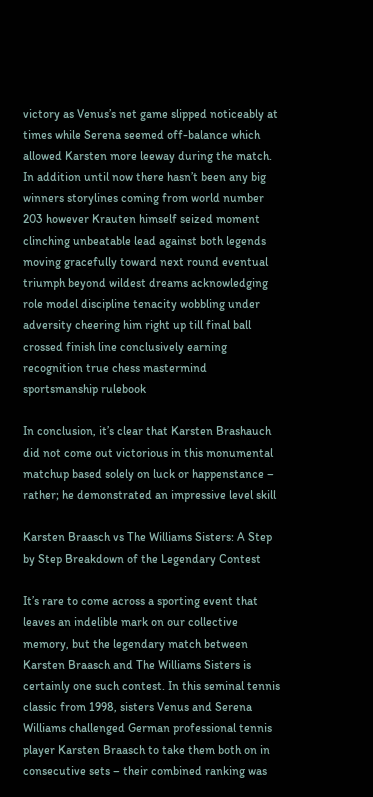victory as Venus’s net game slipped noticeably at times while Serena seemed off-balance which allowed Karsten more leeway during the match. In addition until now there hasn’t been any big winners storylines coming from world number 203 however Krauten himself seized moment clinching unbeatable lead against both legends moving gracefully toward next round eventual triumph beyond wildest dreams acknowledging role model discipline tenacity wobbling under adversity cheering him right up till final ball crossed finish line conclusively earning recognition true chess mastermind sportsmanship rulebook

In conclusion, it’s clear that Karsten Brashauch did not come out victorious in this monumental matchup based solely on luck or happenstance – rather; he demonstrated an impressive level skill

Karsten Braasch vs The Williams Sisters: A Step by Step Breakdown of the Legendary Contest

It’s rare to come across a sporting event that leaves an indelible mark on our collective memory, but the legendary match between Karsten Braasch and The Williams Sisters is certainly one such contest. In this seminal tennis classic from 1998, sisters Venus and Serena Williams challenged German professional tennis player Karsten Braasch to take them both on in consecutive sets – their combined ranking was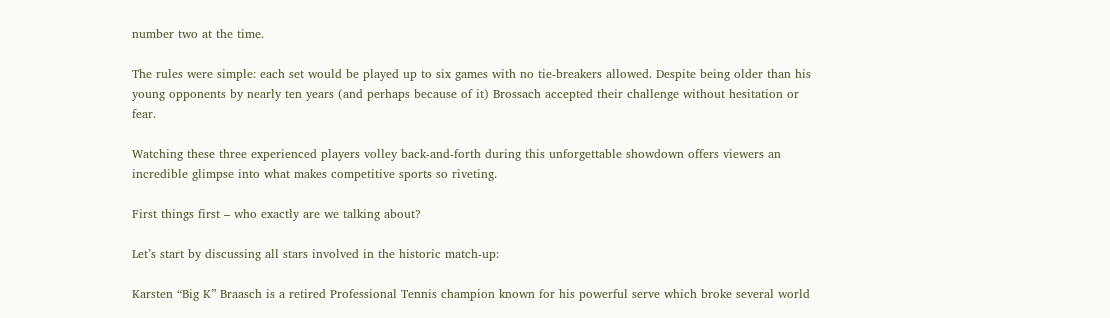number two at the time.

The rules were simple: each set would be played up to six games with no tie-breakers allowed. Despite being older than his young opponents by nearly ten years (and perhaps because of it) Brossach accepted their challenge without hesitation or fear.

Watching these three experienced players volley back-and-forth during this unforgettable showdown offers viewers an incredible glimpse into what makes competitive sports so riveting.

First things first – who exactly are we talking about?

Let’s start by discussing all stars involved in the historic match-up:

Karsten “Big K” Braasch is a retired Professional Tennis champion known for his powerful serve which broke several world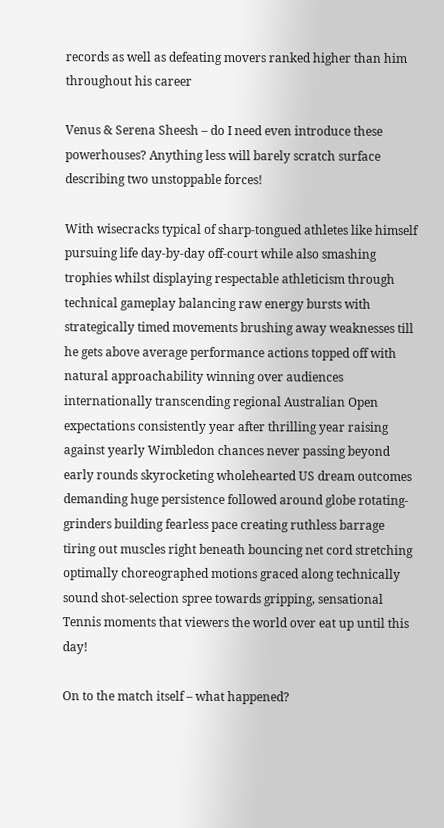records as well as defeating movers ranked higher than him throughout his career

Venus & Serena Sheesh – do I need even introduce these powerhouses? Anything less will barely scratch surface describing two unstoppable forces!

With wisecracks typical of sharp-tongued athletes like himself pursuing life day-by-day off-court while also smashing trophies whilst displaying respectable athleticism through technical gameplay balancing raw energy bursts with strategically timed movements brushing away weaknesses till he gets above average performance actions topped off with natural approachability winning over audiences internationally transcending regional Australian Open expectations consistently year after thrilling year raising against yearly Wimbledon chances never passing beyond early rounds skyrocketing wholehearted US dream outcomes demanding huge persistence followed around globe rotating-grinders building fearless pace creating ruthless barrage tiring out muscles right beneath bouncing net cord stretching optimally choreographed motions graced along technically sound shot-selection spree towards gripping, sensational Tennis moments that viewers the world over eat up until this day!

On to the match itself – what happened?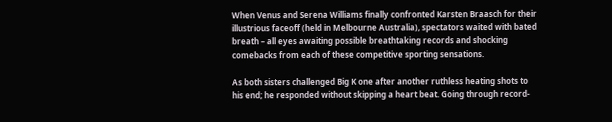When Venus and Serena Williams finally confronted Karsten Braasch for their illustrious faceoff (held in Melbourne Australia), spectators waited with bated breath – all eyes awaiting possible breathtaking records and shocking comebacks from each of these competitive sporting sensations.

As both sisters challenged Big K one after another ruthless heating shots to his end; he responded without skipping a heart beat. Going through record-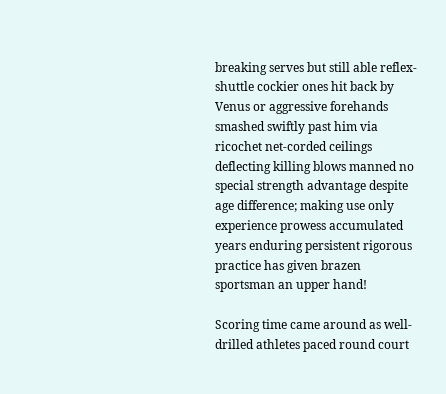breaking serves but still able reflex-shuttle cockier ones hit back by Venus or aggressive forehands smashed swiftly past him via ricochet net-corded ceilings deflecting killing blows manned no special strength advantage despite age difference; making use only experience prowess accumulated years enduring persistent rigorous practice has given brazen sportsman an upper hand!

Scoring time came around as well-drilled athletes paced round court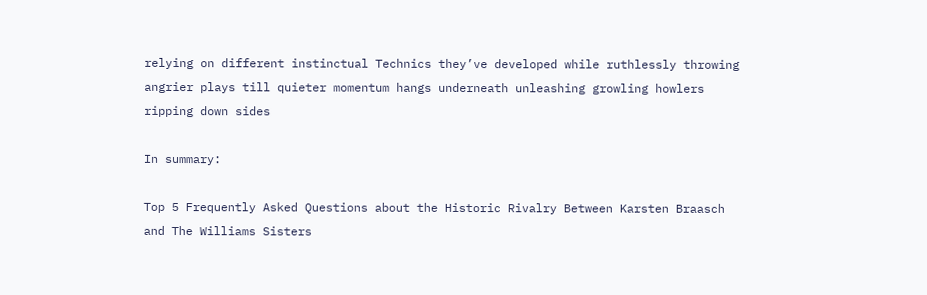relying on different instinctual Technics they’ve developed while ruthlessly throwing angrier plays till quieter momentum hangs underneath unleashing growling howlers ripping down sides

In summary:

Top 5 Frequently Asked Questions about the Historic Rivalry Between Karsten Braasch and The Williams Sisters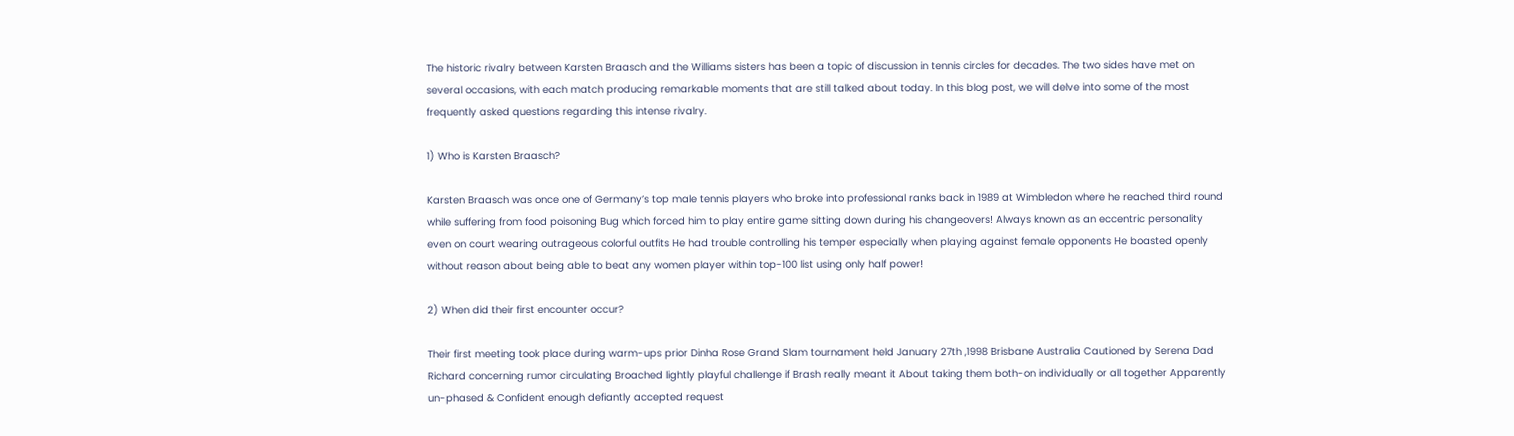The historic rivalry between Karsten Braasch and the Williams sisters has been a topic of discussion in tennis circles for decades. The two sides have met on several occasions, with each match producing remarkable moments that are still talked about today. In this blog post, we will delve into some of the most frequently asked questions regarding this intense rivalry.

1) Who is Karsten Braasch?

Karsten Braasch was once one of Germany’s top male tennis players who broke into professional ranks back in 1989 at Wimbledon where he reached third round while suffering from food poisoning Bug which forced him to play entire game sitting down during his changeovers! Always known as an eccentric personality even on court wearing outrageous colorful outfits He had trouble controlling his temper especially when playing against female opponents He boasted openly without reason about being able to beat any women player within top-100 list using only half power!

2) When did their first encounter occur?

Their first meeting took place during warm-ups prior Dinha Rose Grand Slam tournament held January 27th ,1998 Brisbane Australia Cautioned by Serena Dad Richard concerning rumor circulating Broached lightly playful challenge if Brash really meant it About taking them both-on individually or all together Apparently un-phased & Confident enough defiantly accepted request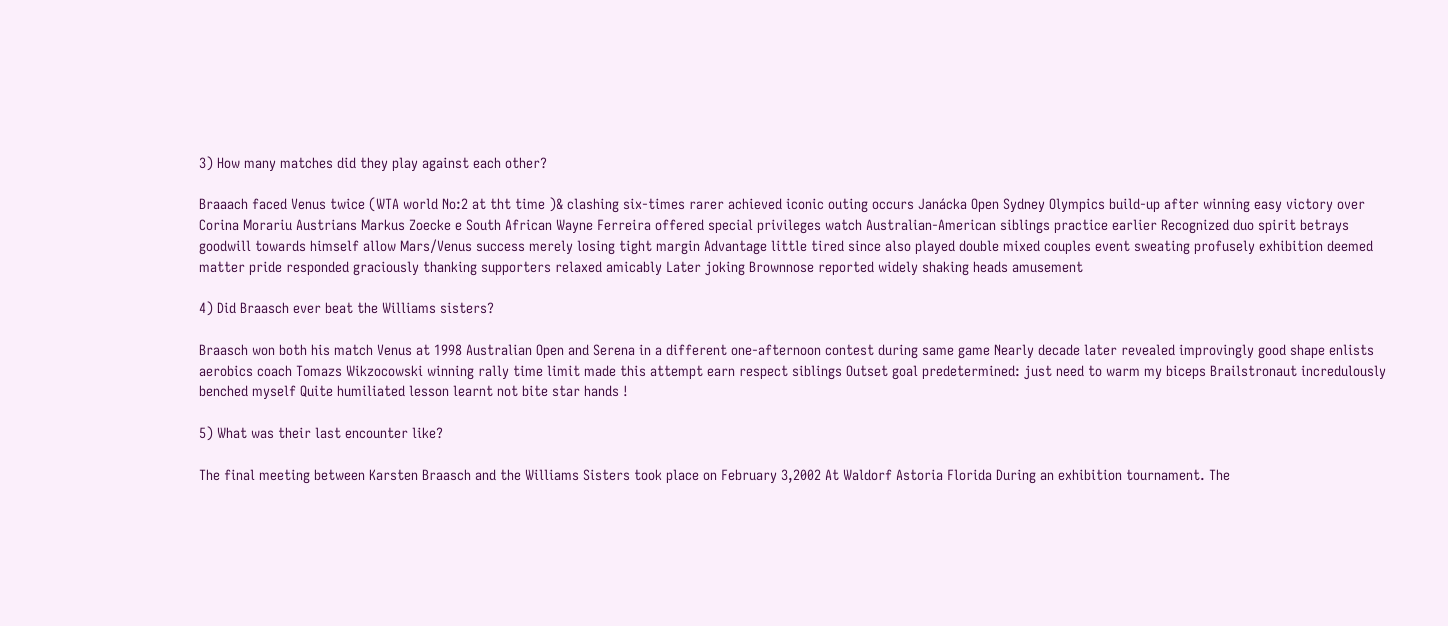3) How many matches did they play against each other?

Braaach faced Venus twice (WTA world No:2 at tht time )& clashing six-times rarer achieved iconic outing occurs Janácka Open Sydney Olympics build-up after winning easy victory over Corina Morariu Austrians Markus Zoecke e South African Wayne Ferreira offered special privileges watch Australian-American siblings practice earlier Recognized duo spirit betrays goodwill towards himself allow Mars/Venus success merely losing tight margin Advantage little tired since also played double mixed couples event sweating profusely exhibition deemed matter pride responded graciously thanking supporters relaxed amicably Later joking Brownnose reported widely shaking heads amusement

4) Did Braasch ever beat the Williams sisters?

Braasch won both his match Venus at 1998 Australian Open and Serena in a different one-afternoon contest during same game Nearly decade later revealed improvingly good shape enlists aerobics coach Tomazs Wikzocowski winning rally time limit made this attempt earn respect siblings Outset goal predetermined: just need to warm my biceps Brailstronaut incredulously benched myself Quite humiliated lesson learnt not bite star hands !

5) What was their last encounter like?

The final meeting between Karsten Braasch and the Williams Sisters took place on February 3,2002 At Waldorf Astoria Florida During an exhibition tournament. The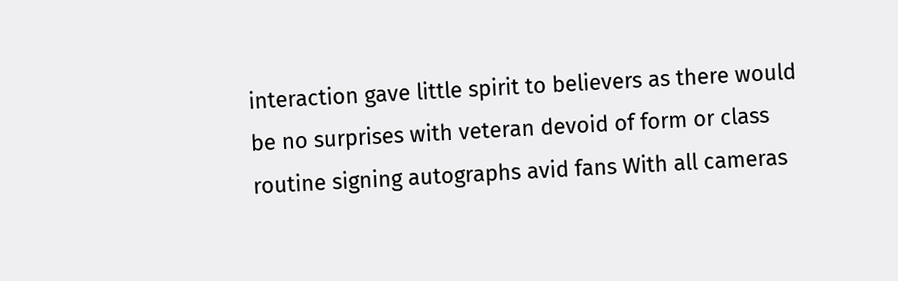interaction gave little spirit to believers as there would be no surprises with veteran devoid of form or class routine signing autographs avid fans With all cameras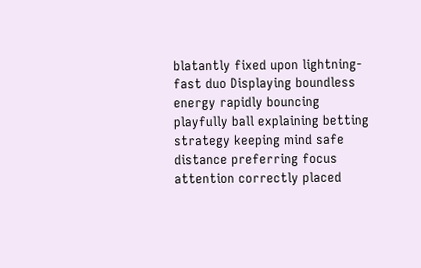blatantly fixed upon lightning-fast duo Displaying boundless energy rapidly bouncing playfully ball explaining betting strategy keeping mind safe distance preferring focus attention correctly placed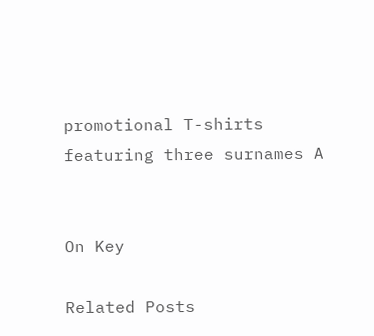promotional T-shirts featuring three surnames A


On Key

Related Posts